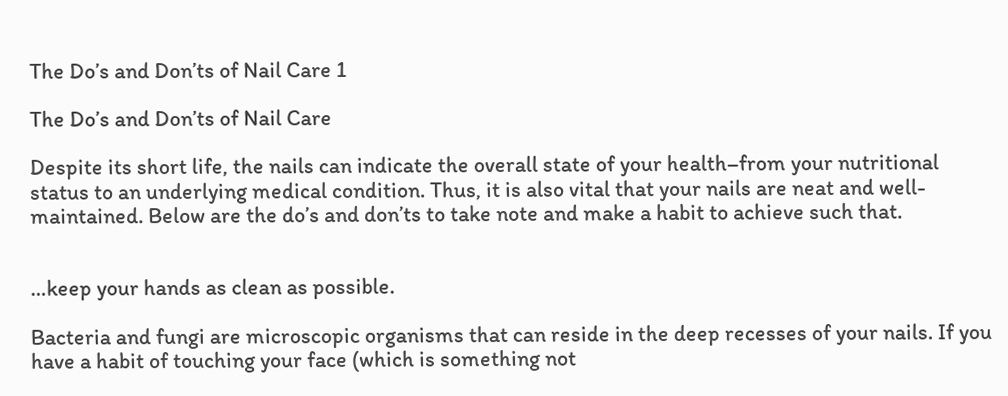The Do’s and Don’ts of Nail Care 1

The Do’s and Don’ts of Nail Care

Despite its short life, the nails can indicate the overall state of your health–from your nutritional status to an underlying medical condition. Thus, it is also vital that your nails are neat and well-maintained. Below are the do’s and don’ts to take note and make a habit to achieve such that.


…keep your hands as clean as possible.

Bacteria and fungi are microscopic organisms that can reside in the deep recesses of your nails. If you have a habit of touching your face (which is something not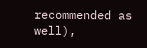recommended as well),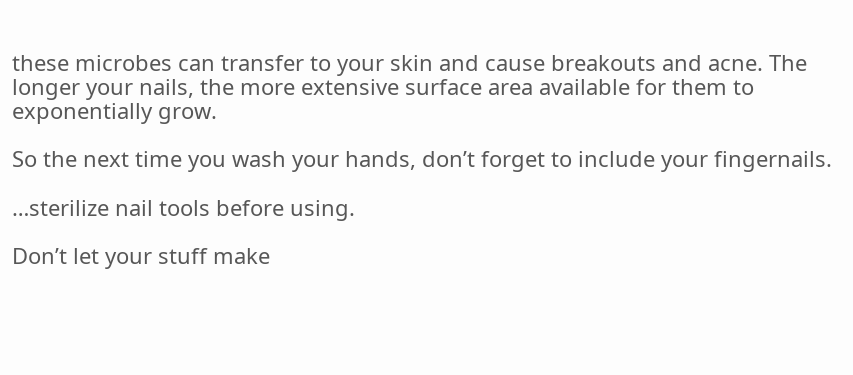these microbes can transfer to your skin and cause breakouts and acne. The longer your nails, the more extensive surface area available for them to exponentially grow.

So the next time you wash your hands, don’t forget to include your fingernails.

…sterilize nail tools before using.

Don’t let your stuff make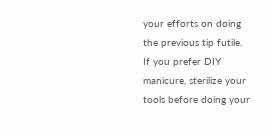your efforts on doing the previous tip futile. If you prefer DIY manicure, sterilize your tools before doing your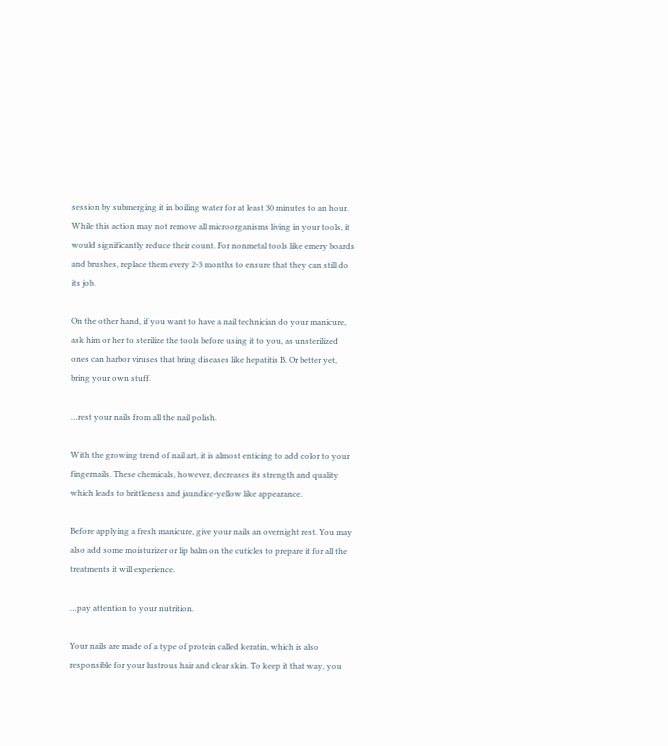session by submerging it in boiling water for at least 30 minutes to an hour. While this action may not remove all microorganisms living in your tools, it would significantly reduce their count. For nonmetal tools like emery boards and brushes, replace them every 2-3 months to ensure that they can still do its job.

On the other hand, if you want to have a nail technician do your manicure, ask him or her to sterilize the tools before using it to you, as unsterilized ones can harbor viruses that bring diseases like hepatitis B. Or better yet, bring your own stuff.

…rest your nails from all the nail polish.

With the growing trend of nail art, it is almost enticing to add color to your fingernails. These chemicals, however, decreases its strength and quality which leads to brittleness and jaundice-yellow like appearance.

Before applying a fresh manicure, give your nails an overnight rest. You may also add some moisturizer or lip balm on the cuticles to prepare it for all the treatments it will experience.

…pay attention to your nutrition.

Your nails are made of a type of protein called keratin, which is also responsible for your lustrous hair and clear skin. To keep it that way, you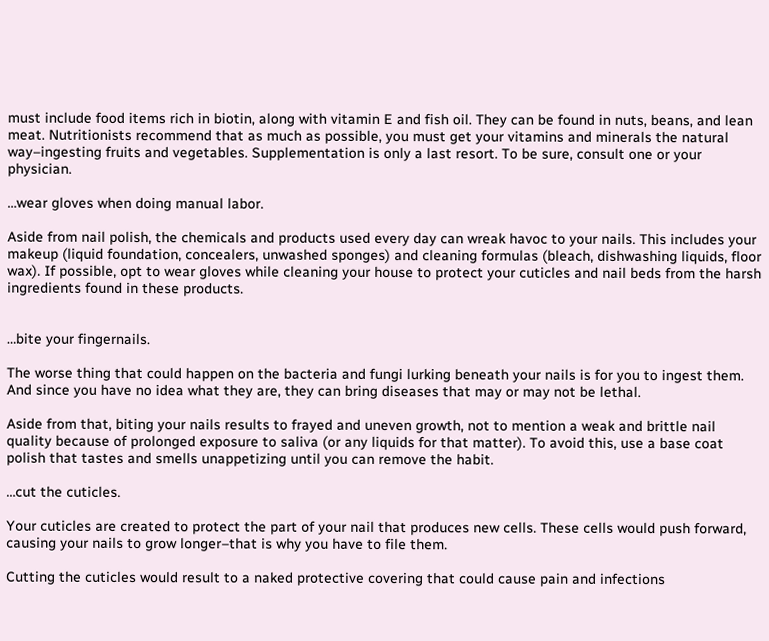must include food items rich in biotin, along with vitamin E and fish oil. They can be found in nuts, beans, and lean meat. Nutritionists recommend that as much as possible, you must get your vitamins and minerals the natural way–ingesting fruits and vegetables. Supplementation is only a last resort. To be sure, consult one or your physician.

…wear gloves when doing manual labor.

Aside from nail polish, the chemicals and products used every day can wreak havoc to your nails. This includes your makeup (liquid foundation, concealers, unwashed sponges) and cleaning formulas (bleach, dishwashing liquids, floor wax). If possible, opt to wear gloves while cleaning your house to protect your cuticles and nail beds from the harsh ingredients found in these products.


…bite your fingernails.

The worse thing that could happen on the bacteria and fungi lurking beneath your nails is for you to ingest them. And since you have no idea what they are, they can bring diseases that may or may not be lethal.

Aside from that, biting your nails results to frayed and uneven growth, not to mention a weak and brittle nail quality because of prolonged exposure to saliva (or any liquids for that matter). To avoid this, use a base coat polish that tastes and smells unappetizing until you can remove the habit.

…cut the cuticles.

Your cuticles are created to protect the part of your nail that produces new cells. These cells would push forward, causing your nails to grow longer–that is why you have to file them.

Cutting the cuticles would result to a naked protective covering that could cause pain and infections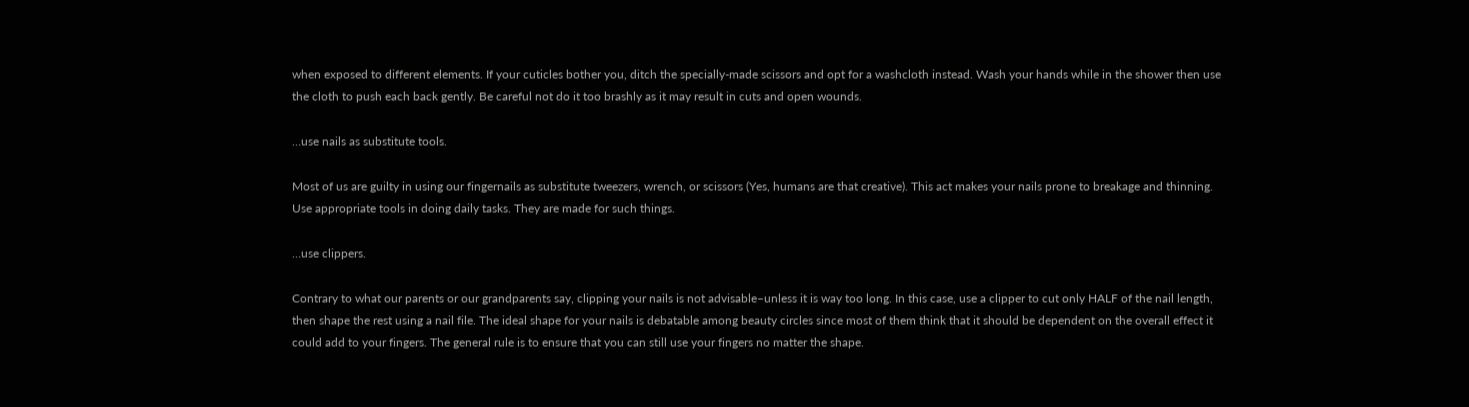when exposed to different elements. If your cuticles bother you, ditch the specially-made scissors and opt for a washcloth instead. Wash your hands while in the shower then use the cloth to push each back gently. Be careful not do it too brashly as it may result in cuts and open wounds.

…use nails as substitute tools.

Most of us are guilty in using our fingernails as substitute tweezers, wrench, or scissors (Yes, humans are that creative). This act makes your nails prone to breakage and thinning. Use appropriate tools in doing daily tasks. They are made for such things.

…use clippers.

Contrary to what our parents or our grandparents say, clipping your nails is not advisable–unless it is way too long. In this case, use a clipper to cut only HALF of the nail length, then shape the rest using a nail file. The ideal shape for your nails is debatable among beauty circles since most of them think that it should be dependent on the overall effect it could add to your fingers. The general rule is to ensure that you can still use your fingers no matter the shape.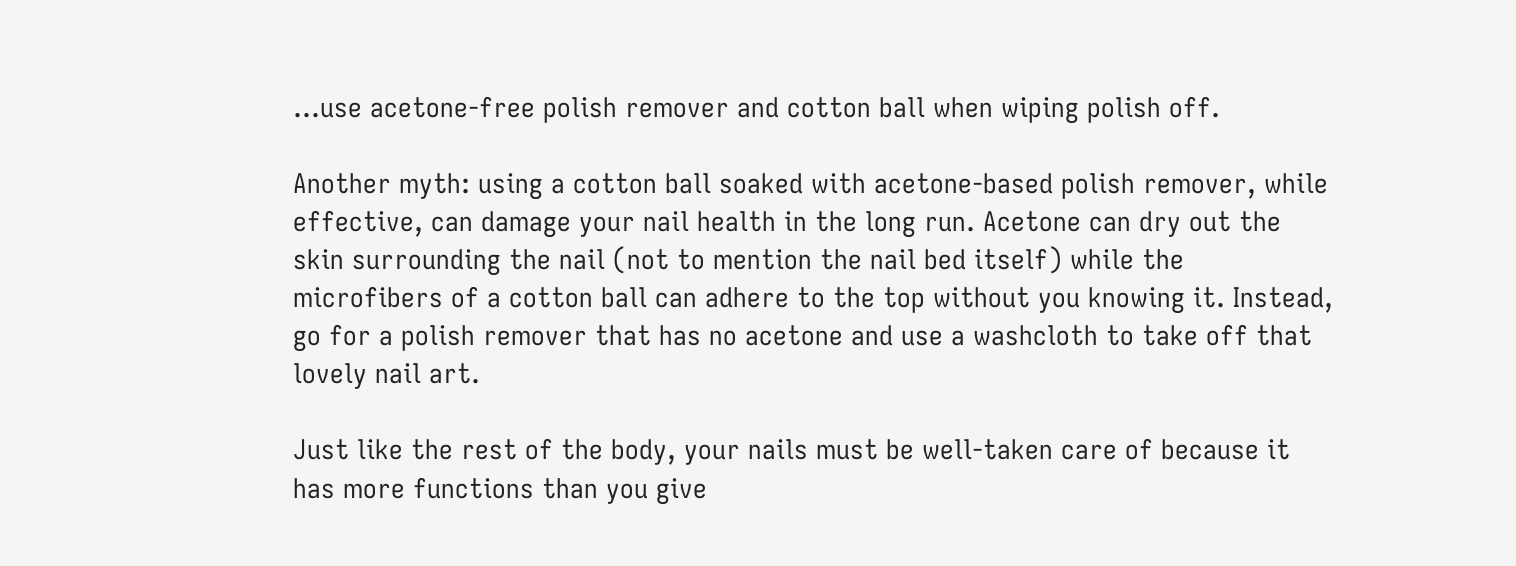…use acetone-free polish remover and cotton ball when wiping polish off.

Another myth: using a cotton ball soaked with acetone-based polish remover, while effective, can damage your nail health in the long run. Acetone can dry out the skin surrounding the nail (not to mention the nail bed itself) while the microfibers of a cotton ball can adhere to the top without you knowing it. Instead, go for a polish remover that has no acetone and use a washcloth to take off that lovely nail art.

Just like the rest of the body, your nails must be well-taken care of because it has more functions than you give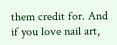them credit for. And if you love nail art,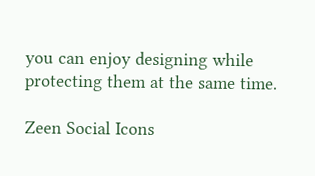you can enjoy designing while protecting them at the same time.

Zeen Social Icons